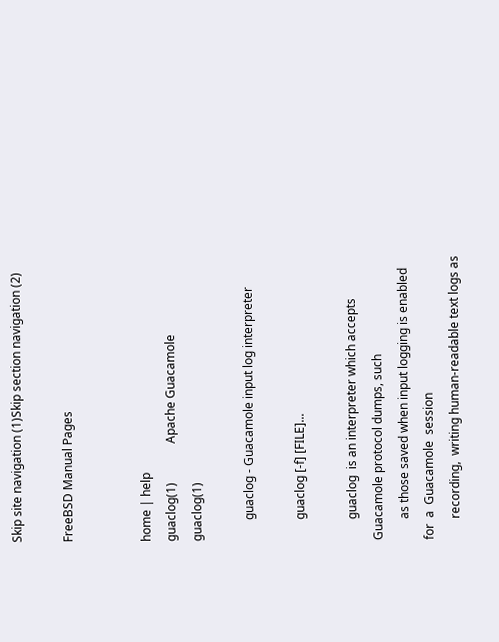Skip site navigation (1)Skip section navigation (2)

FreeBSD Manual Pages


home | help
guaclog(1)             Apache Guacamole             guaclog(1)

       guaclog - Guacamole input log interpreter

       guaclog [-f] [FILE]...

       guaclog  is an interpreter which accepts Guacamole protocol dumps, such
       as those saved when input logging is enabled for  a  Guacamole  session
       recording,  writing human-readable text logs as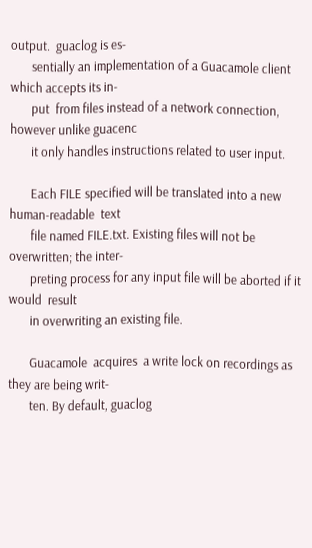output.  guaclog is es-
       sentially an implementation of a Guacamole client which accepts its in-
       put  from files instead of a network connection, however unlike guacenc
       it only handles instructions related to user input.

       Each FILE specified will be translated into a new  human-readable  text
       file named FILE.txt. Existing files will not be overwritten; the inter-
       preting process for any input file will be aborted if it  would  result
       in overwriting an existing file.

       Guacamole  acquires  a write lock on recordings as they are being writ-
       ten. By default, guaclog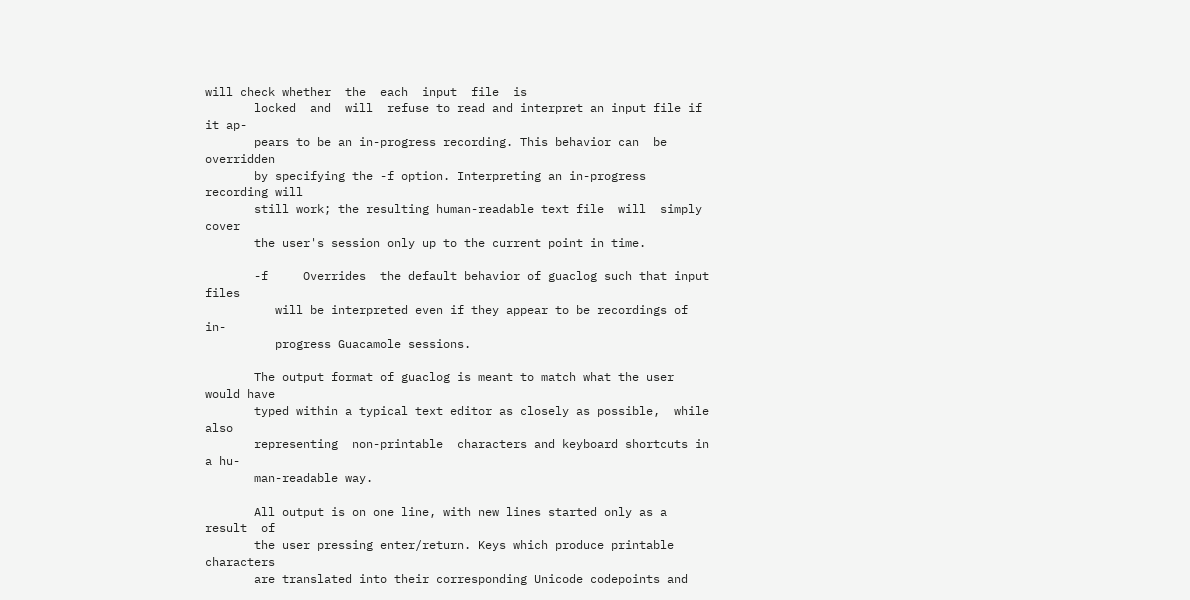will check whether  the  each  input  file  is
       locked  and  will  refuse to read and interpret an input file if it ap-
       pears to be an in-progress recording. This behavior can  be  overridden
       by specifying the -f option. Interpreting an in-progress recording will
       still work; the resulting human-readable text file  will  simply  cover
       the user's session only up to the current point in time.

       -f     Overrides  the default behavior of guaclog such that input files
          will be interpreted even if they appear to be recordings of  in-
          progress Guacamole sessions.

       The output format of guaclog is meant to match what the user would have
       typed within a typical text editor as closely as possible,  while  also
       representing  non-printable  characters and keyboard shortcuts in a hu-
       man-readable way.

       All output is on one line, with new lines started only as a  result  of
       the user pressing enter/return. Keys which produce printable characters
       are translated into their corresponding Unicode codepoints and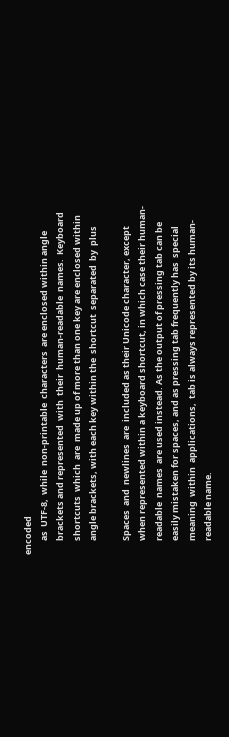encoded
       as  UTF-8,  while  non-printable  characters  are enclosed within angle
       brackets and represented  with  their  human-readable  names.  Keyboard
       shortcuts  which  are  made up of more than one key are enclosed within
       angle brackets, with each key within the  shortcut  separated  by  plus

       Spaces  and  newlines  are  included as their Unicode character, except
       when represented within a keyboard shortcut, in which case their human-
       readable  names  are used instead. As the output of pressing tab can be
       easily mistaken for spaces, and as pressing tab frequently has  special
       meaning  within  applications,  tab is always represented by its human-
       readable name.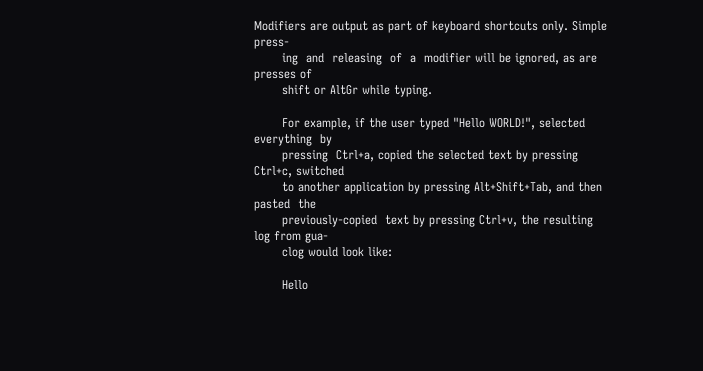Modifiers are output as part of keyboard shortcuts only. Simple  press-
       ing  and  releasing  of  a  modifier will be ignored, as are presses of
       shift or AltGr while typing.

       For example, if the user typed "Hello WORLD!", selected  everything  by
       pressing  Ctrl+a, copied the selected text by pressing Ctrl+c, switched
       to another application by pressing Alt+Shift+Tab, and then  pasted  the
       previously-copied  text by pressing Ctrl+v, the resulting log from gua-
       clog would look like:

       Hello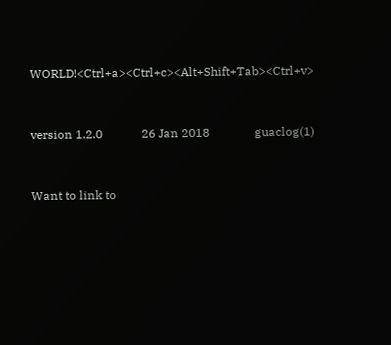WORLD!<Ctrl+a><Ctrl+c><Alt+Shift+Tab><Ctrl+v>


version 1.2.0             26 Jan 2018               guaclog(1)


Want to link to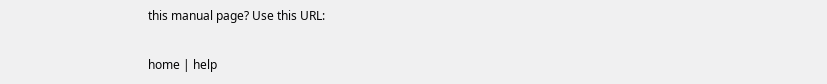this manual page? Use this URL:

home | help